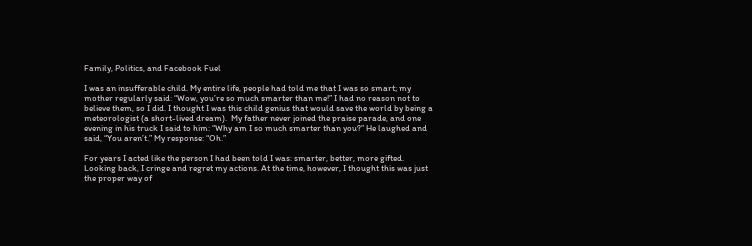Family, Politics, and Facebook Fuel

I was an insufferable child. My entire life, people had told me that I was so smart; my mother regularly said: “Wow, you’re so much smarter than me!” I had no reason not to believe them, so I did. I thought I was this child genius that would save the world by being a meteorologist (a short-lived dream).  My father never joined the praise parade, and one evening in his truck I said to him: “Why am I so much smarter than you?” He laughed and said, “You aren’t.” My response: “Oh.”

For years I acted like the person I had been told I was: smarter, better, more gifted. Looking back, I cringe and regret my actions. At the time, however, I thought this was just the proper way of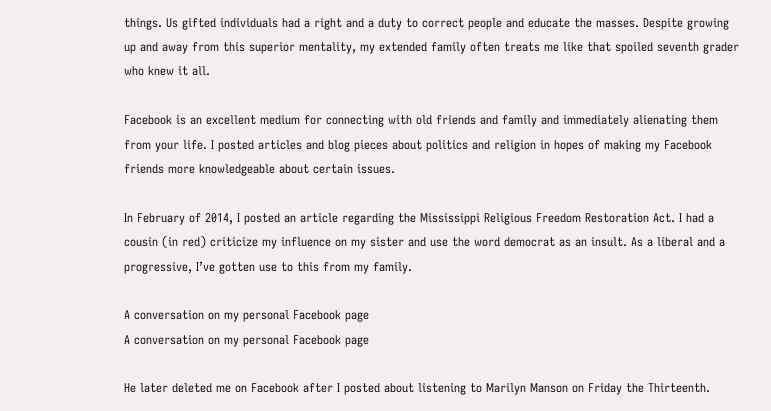things. Us gifted individuals had a right and a duty to correct people and educate the masses. Despite growing up and away from this superior mentality, my extended family often treats me like that spoiled seventh grader who knew it all.

Facebook is an excellent medium for connecting with old friends and family and immediately alienating them from your life. I posted articles and blog pieces about politics and religion in hopes of making my Facebook friends more knowledgeable about certain issues.

In February of 2014, I posted an article regarding the Mississippi Religious Freedom Restoration Act. I had a cousin (in red) criticize my influence on my sister and use the word democrat as an insult. As a liberal and a progressive, I’ve gotten use to this from my family.

A conversation on my personal Facebook page
A conversation on my personal Facebook page

He later deleted me on Facebook after I posted about listening to Marilyn Manson on Friday the Thirteenth.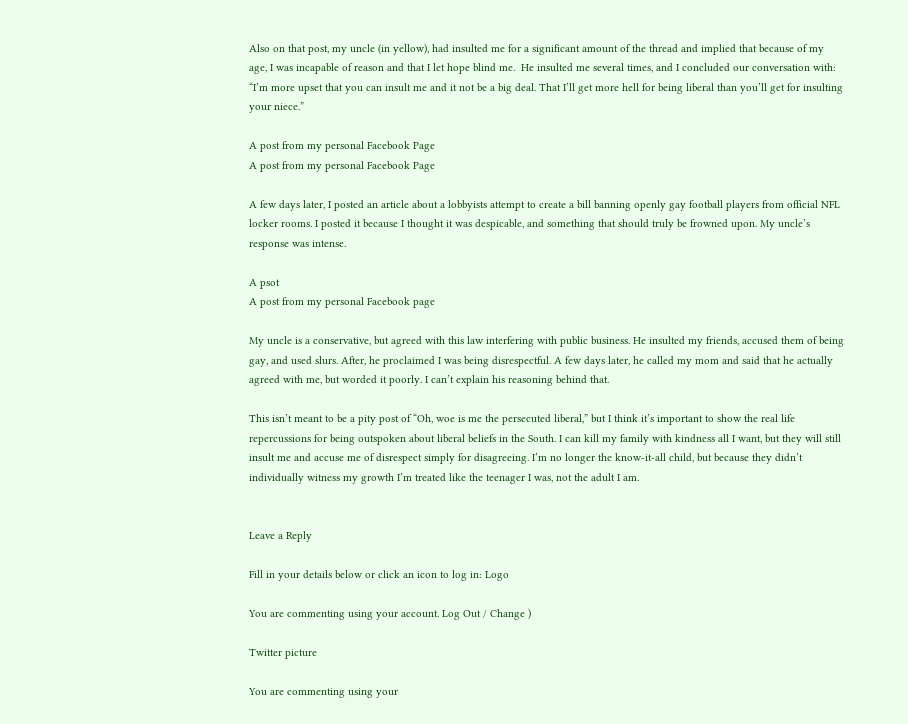Also on that post, my uncle (in yellow), had insulted me for a significant amount of the thread and implied that because of my age, I was incapable of reason and that I let hope blind me.  He insulted me several times, and I concluded our conversation with: “I’m more upset that you can insult me and it not be a big deal. That I’ll get more hell for being liberal than you’ll get for insulting your niece.”

A post from my personal Facebook Page
A post from my personal Facebook Page

A few days later, I posted an article about a lobbyists attempt to create a bill banning openly gay football players from official NFL locker rooms. I posted it because I thought it was despicable, and something that should truly be frowned upon. My uncle’s response was intense.

A psot
A post from my personal Facebook page

My uncle is a conservative, but agreed with this law interfering with public business. He insulted my friends, accused them of being gay, and used slurs. After, he proclaimed I was being disrespectful. A few days later, he called my mom and said that he actually agreed with me, but worded it poorly. I can’t explain his reasoning behind that.

This isn’t meant to be a pity post of “Oh, woe is me the persecuted liberal,” but I think it’s important to show the real life repercussions for being outspoken about liberal beliefs in the South. I can kill my family with kindness all I want, but they will still insult me and accuse me of disrespect simply for disagreeing. I’m no longer the know-it-all child, but because they didn’t individually witness my growth I’m treated like the teenager I was, not the adult I am.


Leave a Reply

Fill in your details below or click an icon to log in: Logo

You are commenting using your account. Log Out / Change )

Twitter picture

You are commenting using your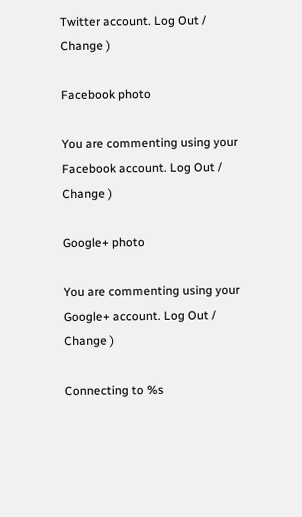Twitter account. Log Out / Change )

Facebook photo

You are commenting using your Facebook account. Log Out / Change )

Google+ photo

You are commenting using your Google+ account. Log Out / Change )

Connecting to %s